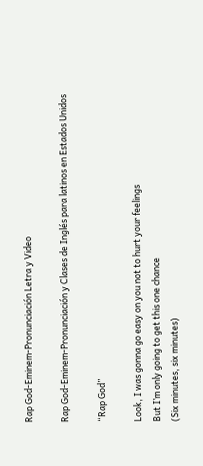Rap God-Eminem-Pronunciación Letra y Video

Rap God-Eminem-Pronunciación y Clases de Inglés para latinos en Estados Unidos

“Rap God”

Look, I was gonna go easy on you not to hurt your feelings
But I’m only going to get this one chance
(Six minutes, six minutes)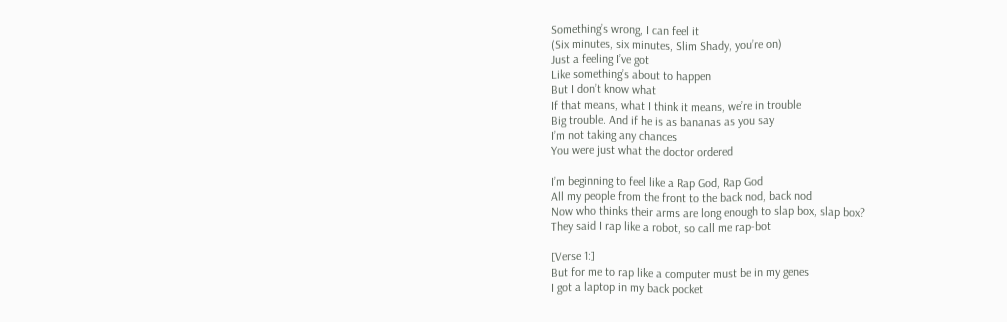Something’s wrong, I can feel it
(Six minutes, six minutes, Slim Shady, you’re on)
Just a feeling I’ve got
Like something’s about to happen
But I don’t know what
If that means, what I think it means, we’re in trouble
Big trouble. And if he is as bananas as you say
I’m not taking any chances
You were just what the doctor ordered

I’m beginning to feel like a Rap God, Rap God
All my people from the front to the back nod, back nod
Now who thinks their arms are long enough to slap box, slap box?
They said I rap like a robot, so call me rap-bot

[Verse 1:]
But for me to rap like a computer must be in my genes
I got a laptop in my back pocket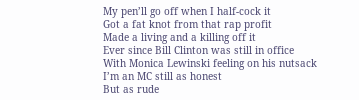My pen’ll go off when I half-cock it
Got a fat knot from that rap profit
Made a living and a killing off it
Ever since Bill Clinton was still in office
With Monica Lewinski feeling on his nutsack
I’m an MC still as honest
But as rude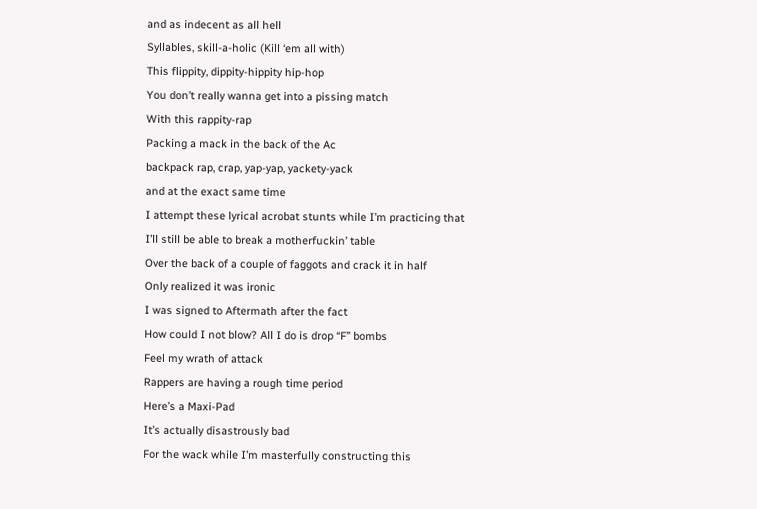and as indecent as all hell
Syllables, skill-a-holic (Kill ‘em all with)
This flippity, dippity-hippity hip-hop
You don’t really wanna get into a pissing match
With this rappity-rap
Packing a mack in the back of the Ac
backpack rap, crap, yap-yap, yackety-yack
and at the exact same time
I attempt these lyrical acrobat stunts while I’m practicing that
I’ll still be able to break a motherfuckin’ table
Over the back of a couple of faggots and crack it in half
Only realized it was ironic
I was signed to Aftermath after the fact
How could I not blow? All I do is drop “F” bombs
Feel my wrath of attack
Rappers are having a rough time period
Here’s a Maxi-Pad
It’s actually disastrously bad
For the wack while I’m masterfully constructing this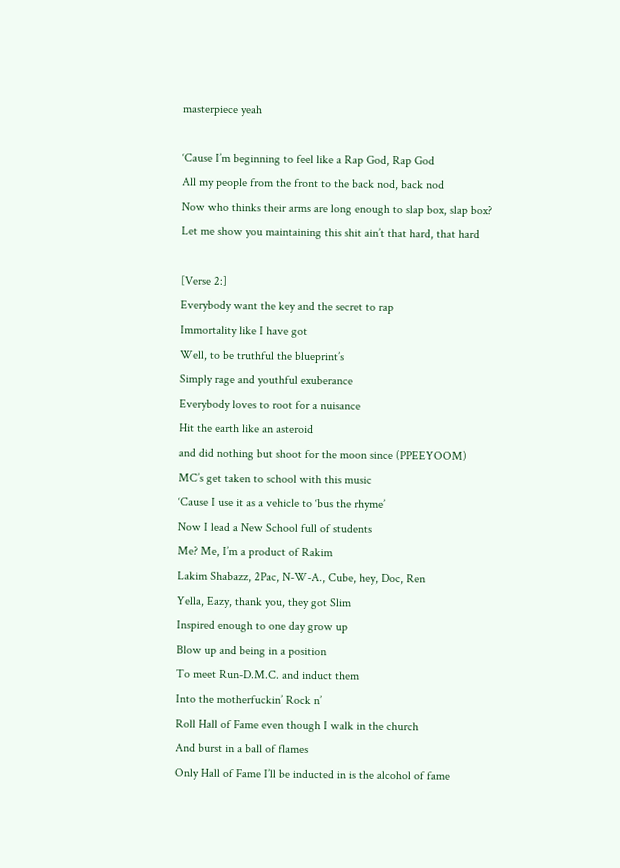masterpiece yeah

‘Cause I’m beginning to feel like a Rap God, Rap God
All my people from the front to the back nod, back nod
Now who thinks their arms are long enough to slap box, slap box?
Let me show you maintaining this shit ain’t that hard, that hard

[Verse 2:]
Everybody want the key and the secret to rap
Immortality like I have got
Well, to be truthful the blueprint’s
Simply rage and youthful exuberance
Everybody loves to root for a nuisance
Hit the earth like an asteroid
and did nothing but shoot for the moon since (PPEEYOOM)
MC’s get taken to school with this music
‘Cause I use it as a vehicle to ‘bus the rhyme’
Now I lead a New School full of students
Me? Me, I’m a product of Rakim
Lakim Shabazz, 2Pac, N-W-A., Cube, hey, Doc, Ren
Yella, Eazy, thank you, they got Slim
Inspired enough to one day grow up
Blow up and being in a position
To meet Run-D.M.C. and induct them
Into the motherfuckin’ Rock n’
Roll Hall of Fame even though I walk in the church
And burst in a ball of flames
Only Hall of Fame I’ll be inducted in is the alcohol of fame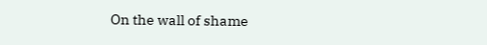On the wall of shame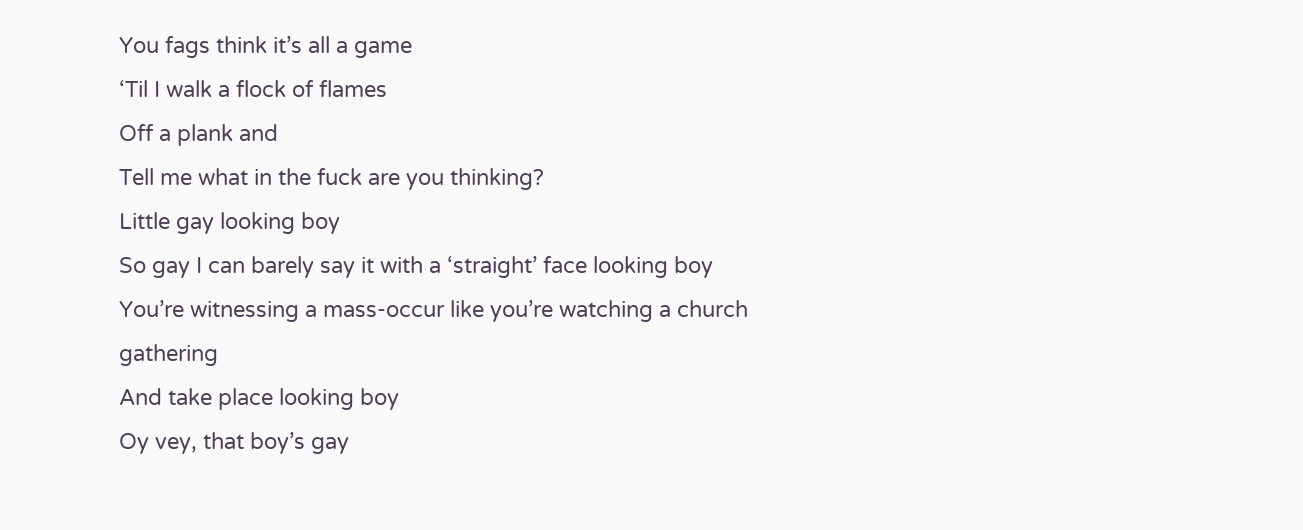You fags think it’s all a game
‘Til I walk a flock of flames
Off a plank and
Tell me what in the fuck are you thinking?
Little gay looking boy
So gay I can barely say it with a ‘straight’ face looking boy
You’re witnessing a mass-occur like you’re watching a church gathering
And take place looking boy
Oy vey, that boy’s gay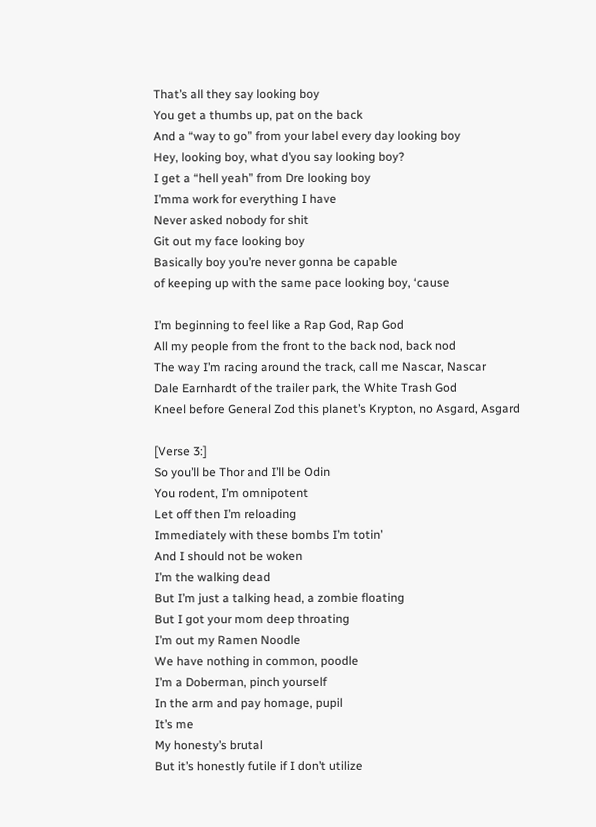That’s all they say looking boy
You get a thumbs up, pat on the back
And a “way to go” from your label every day looking boy
Hey, looking boy, what d’you say looking boy?
I get a “hell yeah” from Dre looking boy
I’mma work for everything I have
Never asked nobody for shit
Git out my face looking boy
Basically boy you’re never gonna be capable
of keeping up with the same pace looking boy, ‘cause

I’m beginning to feel like a Rap God, Rap God
All my people from the front to the back nod, back nod
The way I’m racing around the track, call me Nascar, Nascar
Dale Earnhardt of the trailer park, the White Trash God
Kneel before General Zod this planet’s Krypton, no Asgard, Asgard

[Verse 3:]
So you’ll be Thor and I’ll be Odin
You rodent, I’m omnipotent
Let off then I’m reloading
Immediately with these bombs I’m totin’
And I should not be woken
I’m the walking dead
But I’m just a talking head, a zombie floating
But I got your mom deep throating
I’m out my Ramen Noodle
We have nothing in common, poodle
I’m a Doberman, pinch yourself
In the arm and pay homage, pupil
It’s me
My honesty’s brutal
But it’s honestly futile if I don’t utilize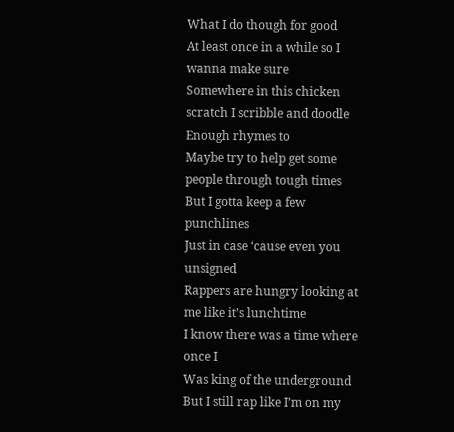What I do though for good
At least once in a while so I wanna make sure
Somewhere in this chicken scratch I scribble and doodle
Enough rhymes to
Maybe try to help get some people through tough times
But I gotta keep a few punchlines
Just in case ‘cause even you unsigned
Rappers are hungry looking at me like it’s lunchtime
I know there was a time where once I
Was king of the underground
But I still rap like I’m on my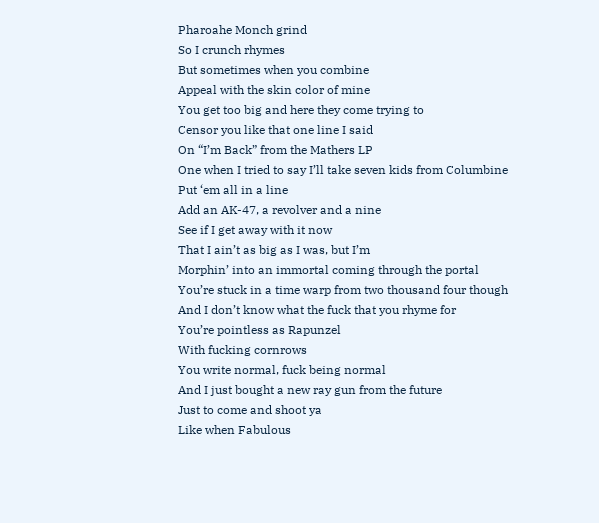Pharoahe Monch grind
So I crunch rhymes
But sometimes when you combine
Appeal with the skin color of mine
You get too big and here they come trying to
Censor you like that one line I said
On “I’m Back” from the Mathers LP
One when I tried to say I’ll take seven kids from Columbine
Put ‘em all in a line
Add an AK-47, a revolver and a nine
See if I get away with it now
That I ain’t as big as I was, but I’m
Morphin’ into an immortal coming through the portal
You’re stuck in a time warp from two thousand four though
And I don’t know what the fuck that you rhyme for
You’re pointless as Rapunzel
With fucking cornrows
You write normal, fuck being normal
And I just bought a new ray gun from the future
Just to come and shoot ya
Like when Fabulous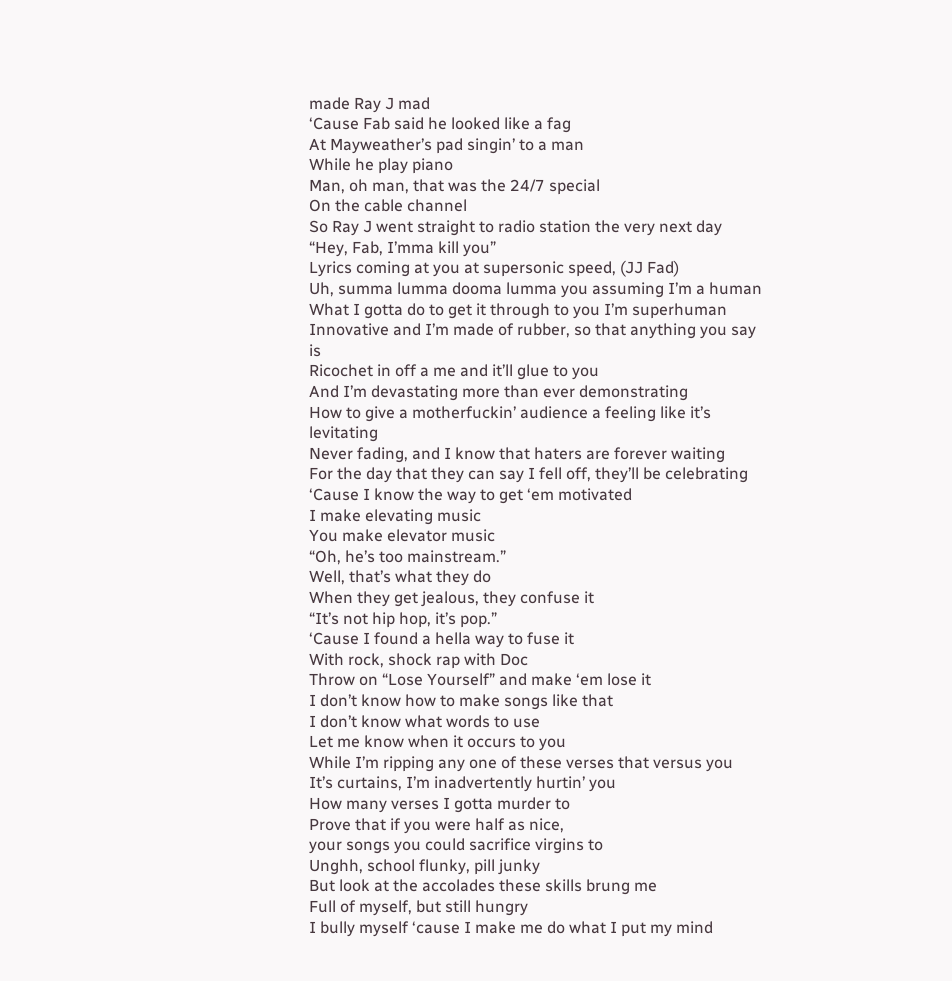made Ray J mad
‘Cause Fab said he looked like a fag
At Mayweather’s pad singin’ to a man
While he play piano
Man, oh man, that was the 24/7 special
On the cable channel
So Ray J went straight to radio station the very next day
“Hey, Fab, I’mma kill you”
Lyrics coming at you at supersonic speed, (JJ Fad)
Uh, summa lumma dooma lumma you assuming I’m a human
What I gotta do to get it through to you I’m superhuman
Innovative and I’m made of rubber, so that anything you say is
Ricochet in off a me and it’ll glue to you
And I’m devastating more than ever demonstrating
How to give a motherfuckin’ audience a feeling like it’s levitating
Never fading, and I know that haters are forever waiting
For the day that they can say I fell off, they’ll be celebrating
‘Cause I know the way to get ‘em motivated
I make elevating music
You make elevator music
“Oh, he’s too mainstream.”
Well, that’s what they do
When they get jealous, they confuse it
“It’s not hip hop, it’s pop.”
‘Cause I found a hella way to fuse it
With rock, shock rap with Doc
Throw on “Lose Yourself” and make ‘em lose it
I don’t know how to make songs like that
I don’t know what words to use
Let me know when it occurs to you
While I’m ripping any one of these verses that versus you
It’s curtains, I’m inadvertently hurtin’ you
How many verses I gotta murder to
Prove that if you were half as nice,
your songs you could sacrifice virgins to
Unghh, school flunky, pill junky
But look at the accolades these skills brung me
Full of myself, but still hungry
I bully myself ‘cause I make me do what I put my mind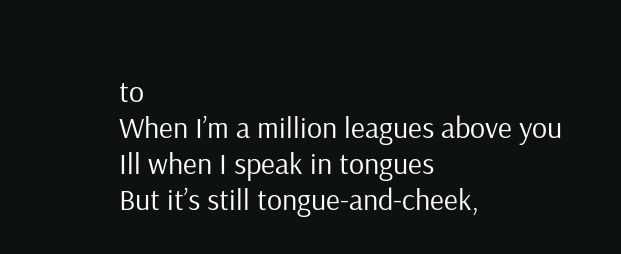to
When I’m a million leagues above you
Ill when I speak in tongues
But it’s still tongue-and-cheek,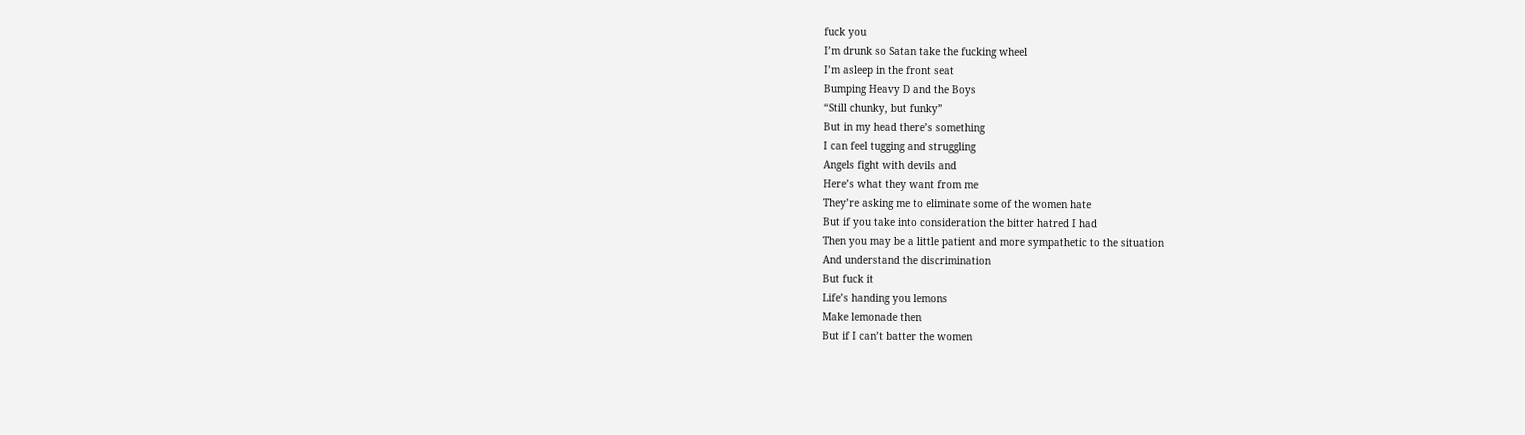fuck you
I’m drunk so Satan take the fucking wheel
I’m asleep in the front seat
Bumping Heavy D and the Boys
“Still chunky, but funky”
But in my head there’s something
I can feel tugging and struggling
Angels fight with devils and
Here’s what they want from me
They’re asking me to eliminate some of the women hate
But if you take into consideration the bitter hatred I had
Then you may be a little patient and more sympathetic to the situation
And understand the discrimination
But fuck it
Life’s handing you lemons
Make lemonade then
But if I can’t batter the women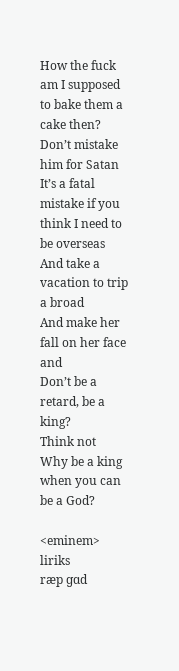How the fuck am I supposed to bake them a cake then?
Don’t mistake him for Satan
It’s a fatal mistake if you think I need to be overseas
And take a vacation to trip a broad
And make her fall on her face and
Don’t be a retard, be a king?
Think not
Why be a king when you can be a God?

<eminem> liriks
ræp ɡɑd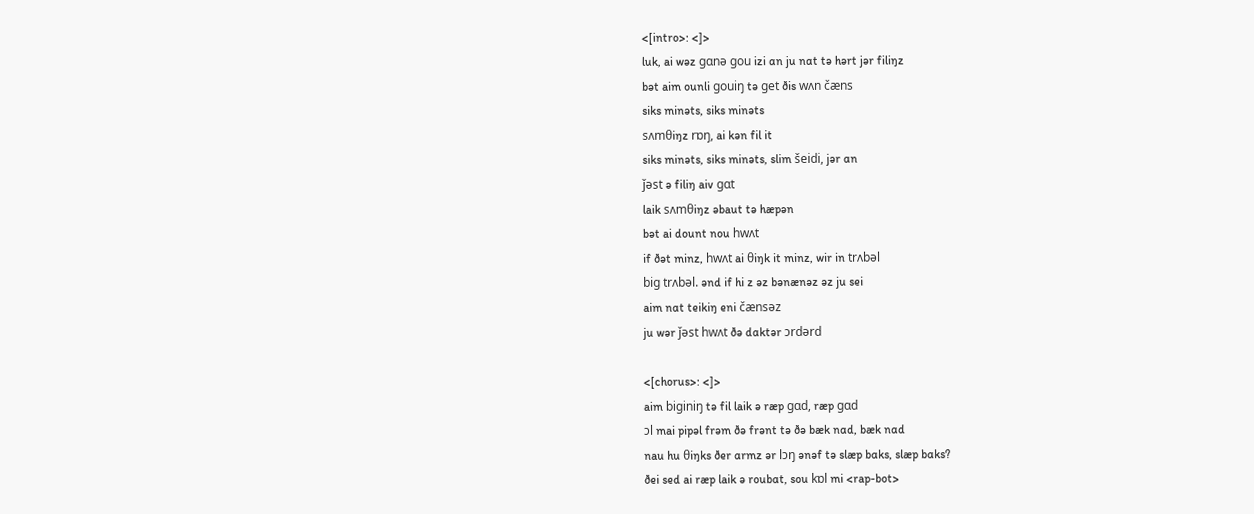<[intro>: <]>
luk, ai wəz ɡɑnə ɡou izi ɑn ju nɑt tə hərt jər filiŋz
bət aim ounli ɡouiŋ tə ɡet ðis wʌn čæns
siks minəts, siks minəts
sʌmθiŋz rɒŋ, ai kən fil it
siks minəts, siks minəts, slim šeidi, jər ɑn
ǰəst ə filiŋ aiv ɡɑt
laik sʌmθiŋz əbaut tə hæpən
bət ai dount nou hwʌt
if ðət minz, hwʌt ai θiŋk it minz, wir in trʌbəl
biɡ trʌbəl. ənd if hi z əz bənænəz əz ju sei
aim nɑt teikiŋ eni čænsəz
ju wər ǰəst hwʌt ðə dɑktər ɔrdərd

<[chorus>: <]>
aim biɡiniŋ tə fil laik ə ræp ɡɑd, ræp ɡɑd
ɔl mai pipəl frəm ðə frənt tə ðə bæk nɑd, bæk nɑd
nau hu θiŋks ðer ɑrmz ər lɔŋ ənəf tə slæp bɑks, slæp bɑks?
ðei sed ai ræp laik ə roubɑt, sou kɒl mi <rap-bot>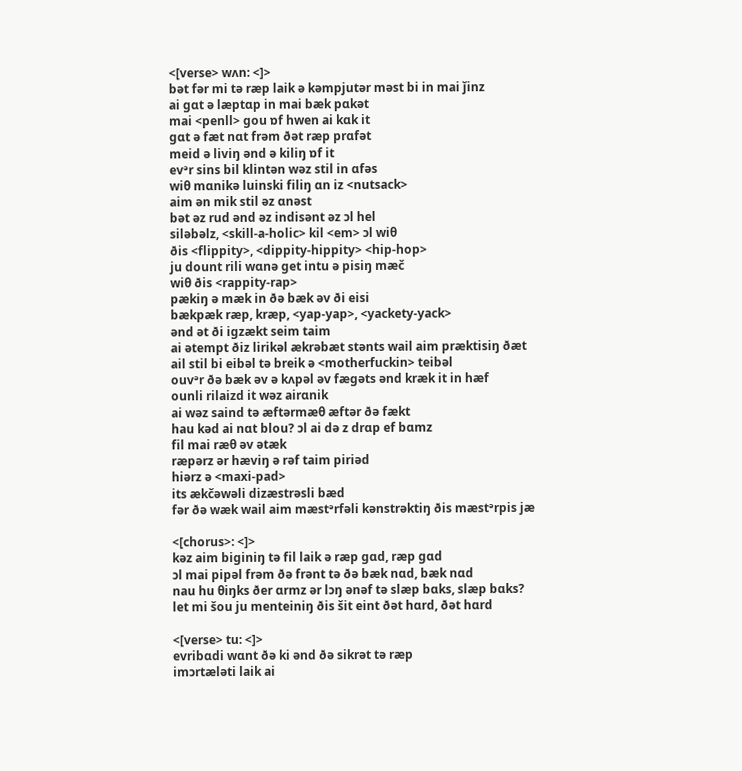<[verse> wʌn: <]>
bət fər mi tə ræp laik ə kəmpjutər məst bi in mai ǰinz
ai ɡɑt ə læptɑp in mai bæk pɑkət
mai <penll> ɡou ɒf hwen ai kɑk it
ɡɑt ə fæt nɑt frəm ðət ræp prɑfət
meid ə liviŋ ənd ə kiliŋ ɒf it
evᵊr sins bil klintən wəz stil in ɑfəs
wiθ mɑnikə luinski filiŋ ɑn iz <nutsack>
aim ən mik stil əz ɑnəst
bət əz rud ənd əz indisənt əz ɔl hel
siləbəlz, <skill-a-holic> kil <em> ɔl wiθ
ðis <flippity>, <dippity-hippity> <hip-hop>
ju dount rili wɑnə ɡet intu ə pisiŋ mæč
wiθ ðis <rappity-rap>
pækiŋ ə mæk in ðə bæk əv ði eisi
bækpæk ræp, kræp, <yap-yap>, <yackety-yack>
ənd ət ði igzækt seim taim
ai ətempt ðiz lirikəl ækrəbæt stənts wail aim præktisiŋ ðæt
ail stil bi eibəl tə breik ə <motherfuckin> teibəl
ouvᵊr ðə bæk əv ə kʌpəl əv fæɡəts ənd kræk it in hæf
ounli rilaizd it wəz airɑnik
ai wəz saind tə æftərmæθ æftər ðə fækt
hau kəd ai nɑt blou? ɔl ai də z drɑp ef bɑmz
fil mai ræθ əv ətæk
ræpərz ər hæviŋ ə rəf taim piriəd
hiərz ə <maxi-pad>
its ækčəwəli dizæstrəsli bæd
fər ðə wæk wail aim mæstᵊrfəli kənstrəktiŋ ðis mæstᵊrpis jæ

<[chorus>: <]>
kəz aim biɡiniŋ tə fil laik ə ræp ɡɑd, ræp ɡɑd
ɔl mai pipəl frəm ðə frənt tə ðə bæk nɑd, bæk nɑd
nau hu θiŋks ðer ɑrmz ər lɔŋ ənəf tə slæp bɑks, slæp bɑks?
let mi šou ju menteiniŋ ðis šit eint ðət hɑrd, ðət hɑrd

<[verse> tu: <]>
evribɑdi wɑnt ðə ki ənd ðə sikrət tə ræp
imɔrtæləti laik ai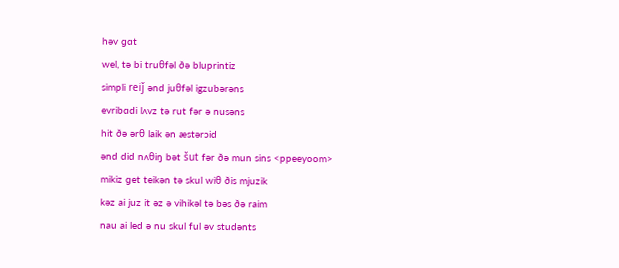həv ɡɑt
wel, tə bi truθfəl ðə bluprintiz
simpli reiǰ ənd juθfəl igzubərəns
evribɑdi lʌvz tə rut fər ə nusəns
hit ðə ərθ laik ən æstərɔid
ənd did nʌθiŋ bət šut fər ðə mun sins <ppeeyoom>
mikiz ɡet teikən tə skul wiθ ðis mjuzik
kəz ai juz it əz ə vihikəl tə bəs ðə raim
nau ai led ə nu skul ful əv studənts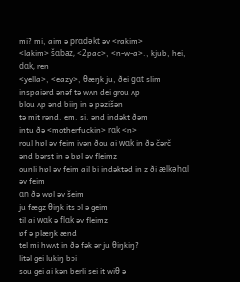mi? mi, aim ə prɑdəkt əv <rakim>
<lakim> šɑbaz, <2pac>, <n-w-a>., kjub, hei, dɑk, ren
<yella>, <eazy>, θæŋk ju, ðei ɡɑt slim
inspaiərd ənəf tə wʌn dei ɡrou ʌp
blou ʌp ənd biiŋ in ə pəzišən
tə mit rənd. em. si. ənd indəkt ðəm
intu ðə <motherfuckin> rɑk <n>
roul hɒl əv feim ivən ðou ai wɑk in ðə čərč
ənd bərst in ə bɒl əv fleimz
ounli hɒl əv feim ail bi indəktəd in z ði ælkəhɑl əv feim
ɑn ðə wɒl əv šeim
ju fæɡz θiŋk its ɔl ə ɡeim
til ai wɑk ə flɑk əv fleimz
ɒf ə plæŋk ænd
tel mi hwʌt in ðə fək ər ju θiŋkiŋ?
litəl ɡei lukiŋ bɔi
sou ɡei ai kən berli sei it wiθ ə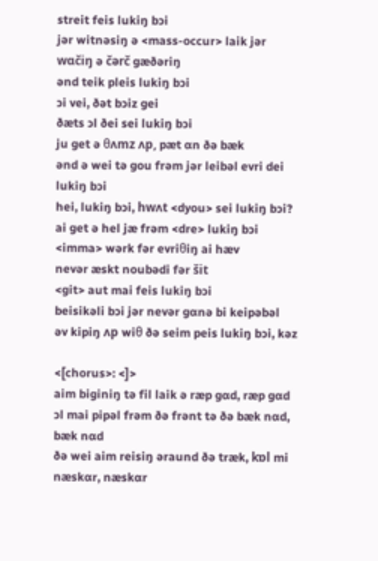streit feis lukiŋ bɔi
jər witnəsiŋ ə <mass-occur> laik jər wɑčiŋ ə čərč ɡæðəriŋ
ənd teik pleis lukiŋ bɔi
ɔi vei, ðət bɔiz ɡei
ðæts ɔl ðei sei lukiŋ bɔi
ju ɡet ə θʌmz ʌp, pæt ɑn ðə bæk
ənd ə wei tə ɡou frəm jər leibəl evri dei lukiŋ bɔi
hei, lukiŋ bɔi, hwʌt <dyou> sei lukiŋ bɔi?
ai ɡet ə hel jæ frəm <dre> lukiŋ bɔi
<imma> wərk fər evriθiŋ ai hæv
nevər æskt noubədi fər šit
<git> aut mai feis lukiŋ bɔi
beisikəli bɔi jər nevər ɡɑnə bi keipəbəl
əv kipiŋ ʌp wiθ ðə seim peis lukiŋ bɔi, kəz

<[chorus>: <]>
aim biɡiniŋ tə fil laik ə ræp ɡɑd, ræp ɡɑd
ɔl mai pipəl frəm ðə frənt tə ðə bæk nɑd, bæk nɑd
ðə wei aim reisiŋ əraund ðə træk, kɒl mi næskɑr, næskɑr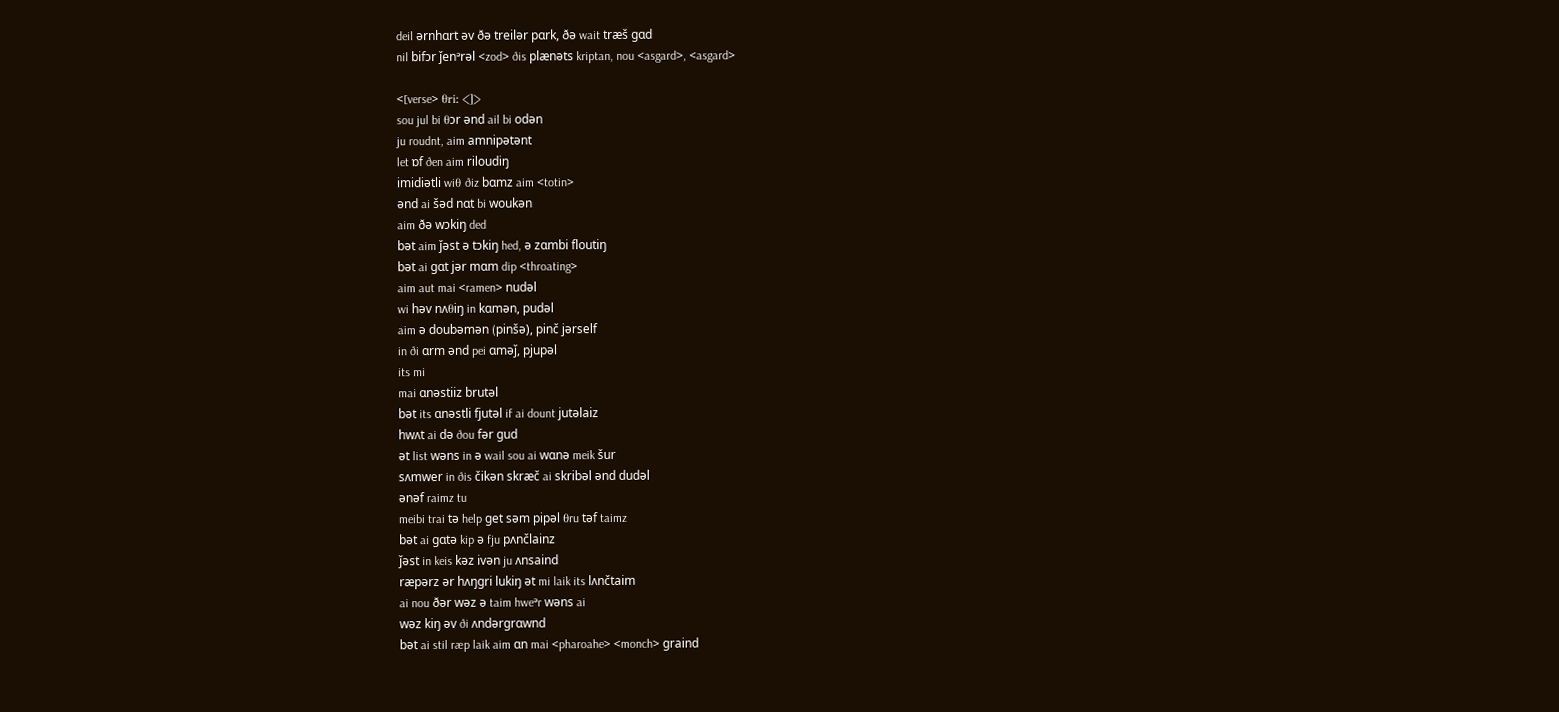deil ərnhɑrt əv ðə treilər pɑrk, ðə wait træš ɡɑd
nil bifɔr ǰenᵊrəl <zod> ðis plænəts kriptan, nou <asgard>, <asgard>

<[verse> θri: <]>
sou jul bi θɔr ənd ail bi odən
ju roudnt, aim amnipətənt
let ɒf ðen aim riloudiŋ
imidiətli wiθ ðiz bɑmz aim <totin>
ənd ai šəd nɑt bi woukən
aim ðə wɔkiŋ ded
bət aim ǰəst ə tɔkiŋ hed, ə zɑmbi floutiŋ
bət ai ɡɑt jər mɑm dip <throating>
aim aut mai <ramen> nudəl
wi həv nʌθiŋ in kɑmən, pudəl
aim ə doubəmən (pinšə), pinč jərself
in ði ɑrm ənd pei ɑməǰ, pjupəl
its mi
mai ɑnəstiiz brutəl
bət its ɑnəstli fjutəl if ai dount jutəlaiz
hwʌt ai də ðou fər ɡud
ət list wəns in ə wail sou ai wɑnə meik šur
sʌmwer in ðis čikən skræč ai skribəl ənd dudəl
ənəf raimz tu
meibi trai tə help ɡet səm pipəl θru təf taimz
bət ai ɡɑtə kip ə fju pʌnčlainz
ǰəst in keis kəz ivən ju ʌnsaind
ræpərz ər hʌŋɡri lukiŋ ət mi laik its lʌnčtaim
ai nou ðər wəz ə taim hweᵊr wəns ai
wəz kiŋ əv ði ʌndərɡrɑwnd
bət ai stil ræp laik aim ɑn mai <pharoahe> <monch> ɡraind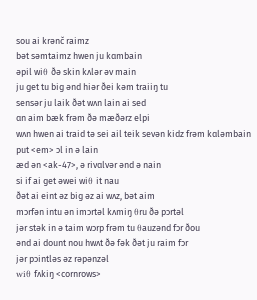sou ai krənč raimz
bət səmtaimz hwen ju kɑmbain
əpil wiθ ðə skin kʌlər əv main
ju ɡet tu biɡ ənd hiər ðei kəm traiiŋ tu
sensər ju laik ðət wʌn lain ai sed
ɑn aim bæk frəm ðə mæðərz elpi
wʌn hwen ai traid tə sei ail teik sevən kidz frəm kɑləmbain
put <em> ɔl in ə lain
æd ən <ak-47>, ə rivɑlvər ənd ə nain
si if ai ɡet əwei wiθ it nau
ðət ai eint əz biɡ əz ai wʌz, bət aim
mɔrfən intu ən imɔrtəl kʌmiŋ θru ðə pɔrtəl
jər stək in ə taim wɔrp frəm tu θauzənd fɔr ðou
ənd ai dount nou hwʌt ðə fək ðət ju raim fɔr
jər pɔintləs əz rəpənzəl
wiθ fʌkiŋ <cornrows>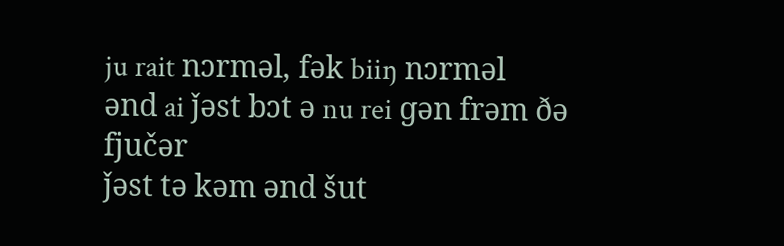ju rait nɔrməl, fək biiŋ nɔrməl
ənd ai ǰəst bɔt ə nu rei ɡən frəm ðə fjučər
ǰəst tə kəm ənd šut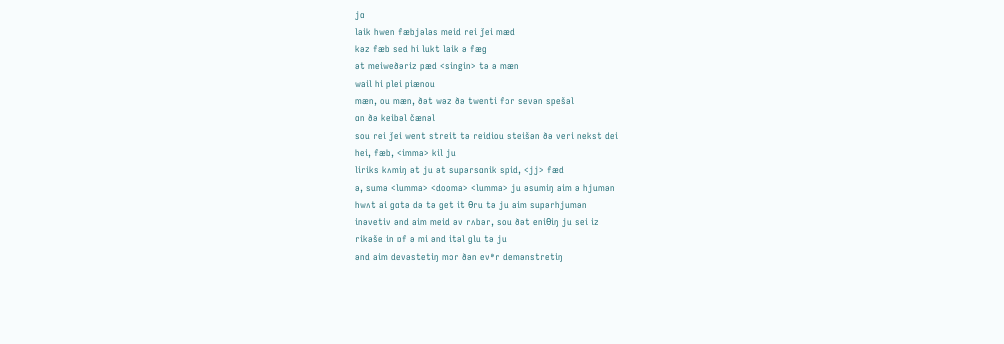jɑ
laik hwen fæbjələs meid rei ǰei mæd
kəz fæb sed hi lukt laik ə fæɡ
ət meiweðəriz pæd <singin> tə ə mæn
wail hi plei piænou
mæn, ou mæn, ðət wəz ðə twenti fɔr sevən spešəl
ɑn ðə keibəl čænəl
sou rei ǰei went streit tə reidiou steišən ðə veri nekst dei
hei, fæb, <imma> kil ju
liriks kʌmiŋ ət ju ət supərsɑnik spid, <jj> fæd
ə, sumə <lumma> <dooma> <lumma> ju əsumiŋ aim ə hjumən
hwʌt ai ɡɑtə də tə ɡet it θru tə ju aim supərhjumən
inəvetiv ənd aim meid əv rʌbər, sou ðət eniθiŋ ju sei iz
rikəše in ɒf ə mi ənd itəl ɡlu tə ju
ənd aim devəstetiŋ mɔr ðən evᵊr demənstretiŋ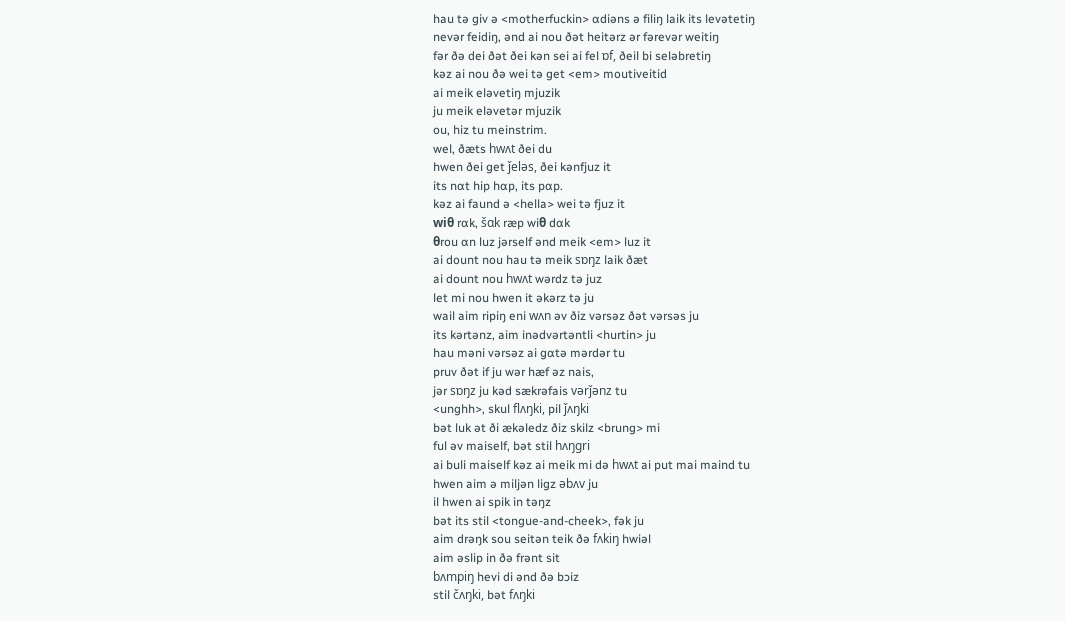hau tə ɡiv ə <motherfuckin> ɑdiəns ə filiŋ laik its levətetiŋ
nevər feidiŋ, ənd ai nou ðət heitərz ər fərevər weitiŋ
fər ðə dei ðət ðei kən sei ai fel ɒf, ðeil bi seləbretiŋ
kəz ai nou ðə wei tə ɡet <em> moutiveitid
ai meik eləvetiŋ mjuzik
ju meik eləvetər mjuzik
ou, hiz tu meinstrim.
wel, ðæts hwʌt ðei du
hwen ðei ɡet ǰeləs, ðei kənfjuz it
its nɑt hip hɑp, its pɑp.
kəz ai faund ə <hella> wei tə fjuz it
wiθ rɑk, šɑk ræp wiθ dɑk
θrou ɑn luz jərself ənd meik <em> luz it
ai dount nou hau tə meik sɒŋz laik ðæt
ai dount nou hwʌt wərdz tə juz
let mi nou hwen it əkərz tə ju
wail aim ripiŋ eni wʌn əv ðiz vərsəz ðət vərsəs ju
its kərtənz, aim inədvərtəntli <hurtin> ju
hau məni vərsəz ai ɡɑtə mərdər tu
pruv ðət if ju wər hæf əz nais,
jər sɒŋz ju kəd sækrəfais vərǰənz tu
<unghh>, skul flʌŋki, pil ǰʌŋki
bət luk ət ði ækəledz ðiz skilz <brung> mi
ful əv maiself, bət stil hʌŋɡri
ai buli maiself kəz ai meik mi də hwʌt ai put mai maind tu
hwen aim ə miljən liɡz əbʌv ju
il hwen ai spik in təŋz
bət its stil <tongue-and-cheek>, fək ju
aim drəŋk sou seitən teik ðə fʌkiŋ hwiəl
aim əslip in ðə frənt sit
bʌmpiŋ hevi di ənd ðə bɔiz
stil čʌŋki, bət fʌŋki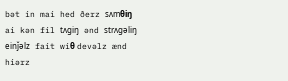bət in mai hed ðerz sʌmθiŋ
ai kən fil tʌɡiŋ ənd strʌɡəliŋ
einǰəlz fait wiθ devəlz ænd
hiərz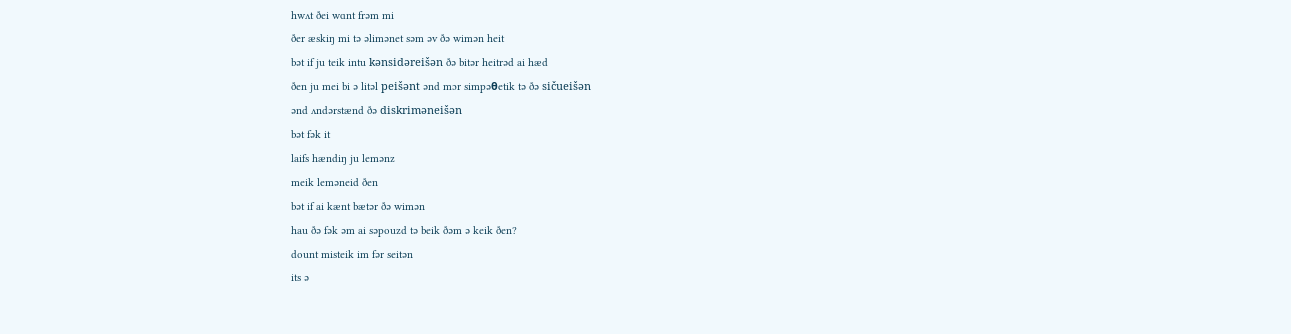hwʌt ðei wɑnt frəm mi
ðer æskiŋ mi tə əlimənet səm əv ðə wimən heit
bət if ju teik intu kənsidəreišən ðə bitər heitrəd ai hæd
ðen ju mei bi ə litəl peišənt ənd mɔr simpəθetik tə ðə sičueišən
ənd ʌndərstænd ðə diskriməneišən
bət fək it
laifs hændiŋ ju lemənz
meik leməneid ðen
bət if ai kænt bætər ðə wimən
hau ðə fək əm ai səpouzd tə beik ðəm ə keik ðen?
dount misteik im fər seitən
its ə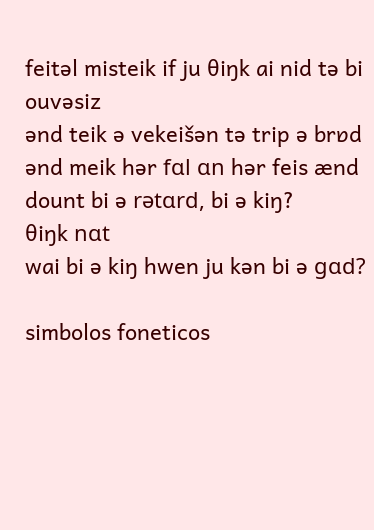feitəl misteik if ju θiŋk ai nid tə bi ouvəsiz
ənd teik ə vekeišən tə trip ə brɒd
ənd meik hər fɑl ɑn hər feis ænd
dount bi ə rətɑrd, bi ə kiŋ?
θiŋk nɑt
wai bi ə kiŋ hwen ju kən bi ə ɡɑd?

simbolos foneticos